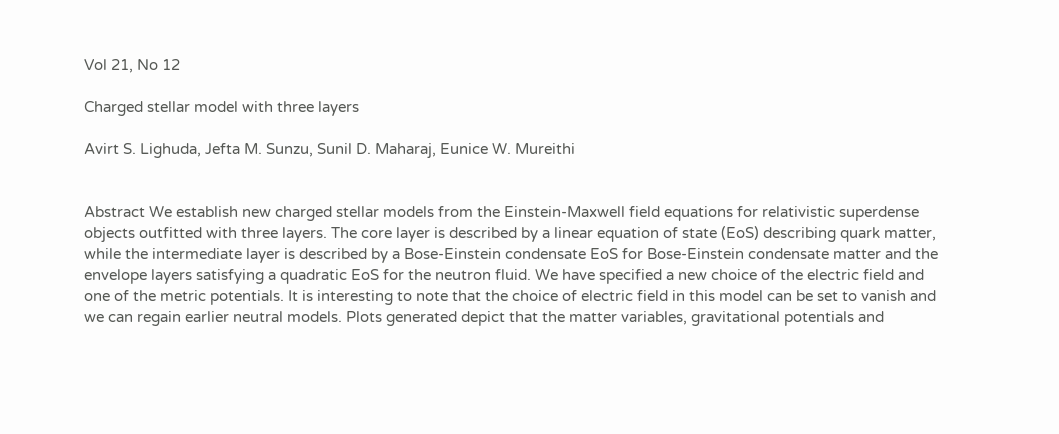Vol 21, No 12

Charged stellar model with three layers

Avirt S. Lighuda, Jefta M. Sunzu, Sunil D. Maharaj, Eunice W. Mureithi


Abstract We establish new charged stellar models from the Einstein-Maxwell field equations for relativistic superdense objects outfitted with three layers. The core layer is described by a linear equation of state (EoS) describing quark matter, while the intermediate layer is described by a Bose-Einstein condensate EoS for Bose-Einstein condensate matter and the envelope layers satisfying a quadratic EoS for the neutron fluid. We have specified a new choice of the electric field and one of the metric potentials. It is interesting to note that the choice of electric field in this model can be set to vanish and we can regain earlier neutral models. Plots generated depict that the matter variables, gravitational potentials and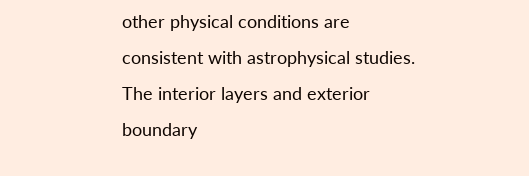other physical conditions are consistent with astrophysical studies. The interior layers and exterior boundary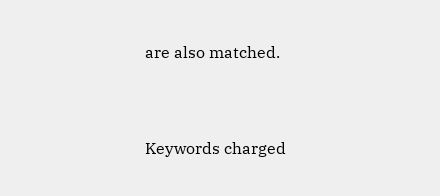are also matched.


Keywords charged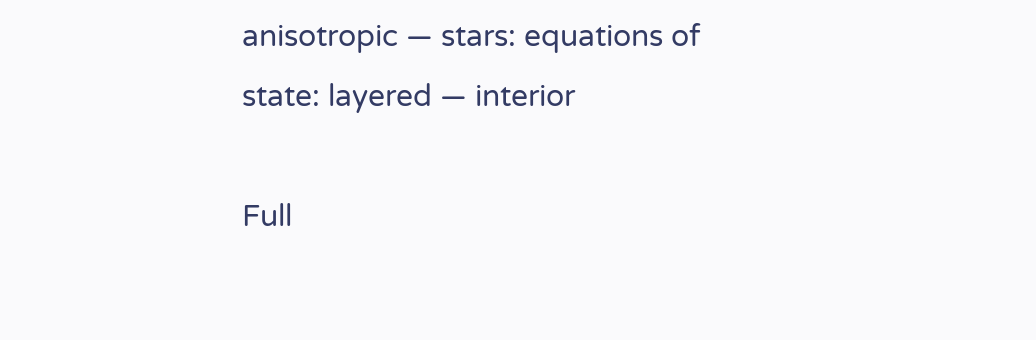anisotropic — stars: equations of state: layered — interior

Full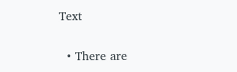Text

  • There are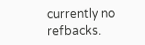currently no refbacks.